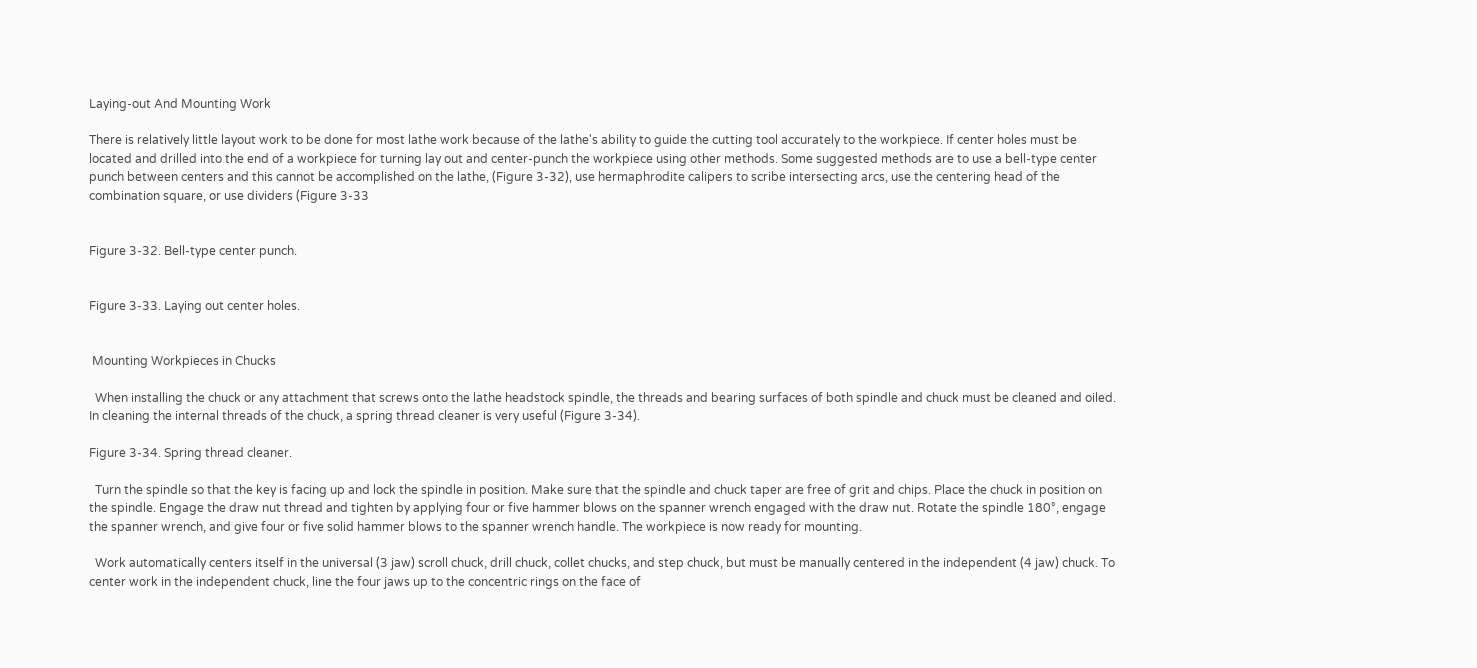Laying-out And Mounting Work

There is relatively little layout work to be done for most lathe work because of the lathe's ability to guide the cutting tool accurately to the workpiece. If center holes must be located and drilled into the end of a workpiece for turning lay out and center-punch the workpiece using other methods. Some suggested methods are to use a bell-type center punch between centers and this cannot be accomplished on the lathe, (Figure 3-32), use hermaphrodite calipers to scribe intersecting arcs, use the centering head of the combination square, or use dividers (Figure 3-33


Figure 3-32. Bell-type center punch.


Figure 3-33. Laying out center holes.


 Mounting Workpieces in Chucks

  When installing the chuck or any attachment that screws onto the lathe headstock spindle, the threads and bearing surfaces of both spindle and chuck must be cleaned and oiled. In cleaning the internal threads of the chuck, a spring thread cleaner is very useful (Figure 3-34).

Figure 3-34. Spring thread cleaner.

  Turn the spindle so that the key is facing up and lock the spindle in position. Make sure that the spindle and chuck taper are free of grit and chips. Place the chuck in position on the spindle. Engage the draw nut thread and tighten by applying four or five hammer blows on the spanner wrench engaged with the draw nut. Rotate the spindle 180°, engage the spanner wrench, and give four or five solid hammer blows to the spanner wrench handle. The workpiece is now ready for mounting.

  Work automatically centers itself in the universal (3 jaw) scroll chuck, drill chuck, collet chucks, and step chuck, but must be manually centered in the independent (4 jaw) chuck. To center work in the independent chuck, line the four jaws up to the concentric rings on the face of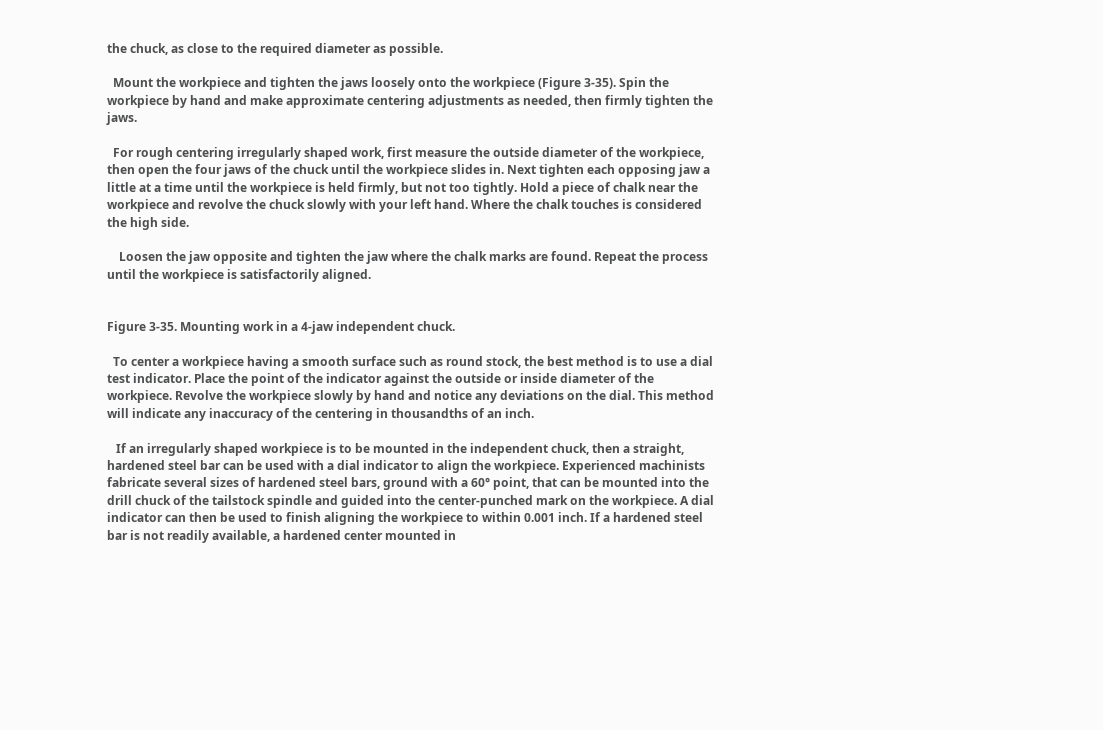the chuck, as close to the required diameter as possible.

  Mount the workpiece and tighten the jaws loosely onto the workpiece (Figure 3-35). Spin the workpiece by hand and make approximate centering adjustments as needed, then firmly tighten the jaws.

  For rough centering irregularly shaped work, first measure the outside diameter of the workpiece, then open the four jaws of the chuck until the workpiece slides in. Next tighten each opposing jaw a little at a time until the workpiece is held firmly, but not too tightly. Hold a piece of chalk near the workpiece and revolve the chuck slowly with your left hand. Where the chalk touches is considered the high side.

    Loosen the jaw opposite and tighten the jaw where the chalk marks are found. Repeat the process until the workpiece is satisfactorily aligned.


Figure 3-35. Mounting work in a 4-jaw independent chuck.

  To center a workpiece having a smooth surface such as round stock, the best method is to use a dial test indicator. Place the point of the indicator against the outside or inside diameter of the workpiece. Revolve the workpiece slowly by hand and notice any deviations on the dial. This method will indicate any inaccuracy of the centering in thousandths of an inch.

   If an irregularly shaped workpiece is to be mounted in the independent chuck, then a straight, hardened steel bar can be used with a dial indicator to align the workpiece. Experienced machinists fabricate several sizes of hardened steel bars, ground with a 60° point, that can be mounted into the drill chuck of the tailstock spindle and guided into the center-punched mark on the workpiece. A dial indicator can then be used to finish aligning the workpiece to within 0.001 inch. If a hardened steel bar is not readily available, a hardened center mounted in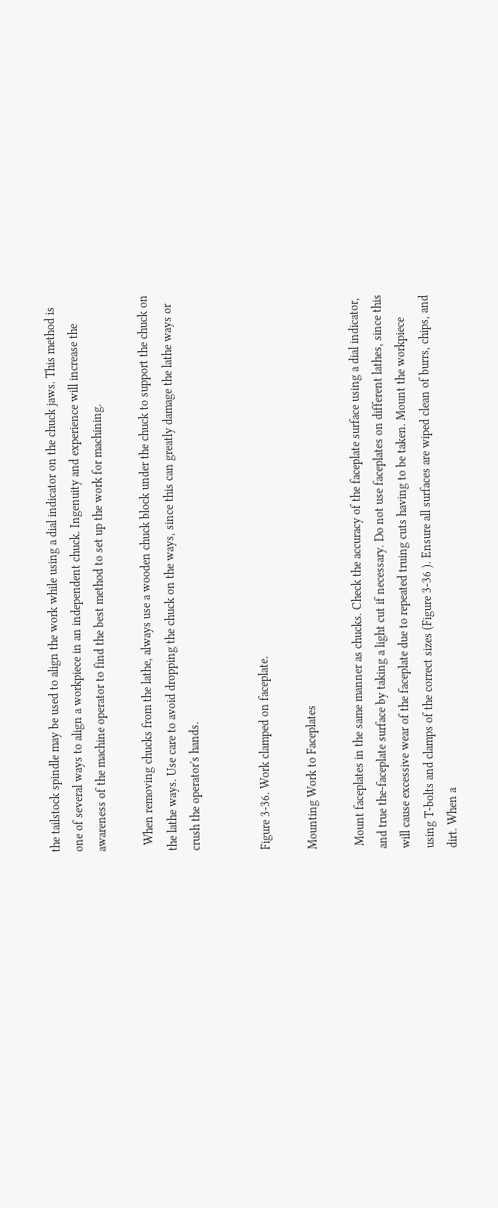the tailstock spindle may be used to align the work while using a dial indicator on the chuck jaws. This method is one of several ways to align a workpiece in an independent chuck. Ingenuity and experience will increase the awareness of the machine operator to find the best method to set up the work for machining.

  When removing chucks from the lathe, always use a wooden chuck block under the chuck to support the chuck on the lathe ways. Use care to avoid dropping the chuck on the ways, since this can greatly damage the lathe ways or crush the operator's hands.


Figure 3-36. Work clamped on faceplate.

Mounting Work to Faceplates

 Mount faceplates in the same manner as chucks. Check the accuracy of the faceplate surface using a dial indicator, and true the-faceplate surface by taking a light cut if necessary. Do not use faceplates on different lathes, since this will cause excessive wear of the faceplate due to repeated truing cuts having to be taken. Mount the workpiece using T-bolts and clamps of the correct sizes (Figure 3-36 ). Ensure all surfaces are wiped clean of burrs, chips, and dirt. When a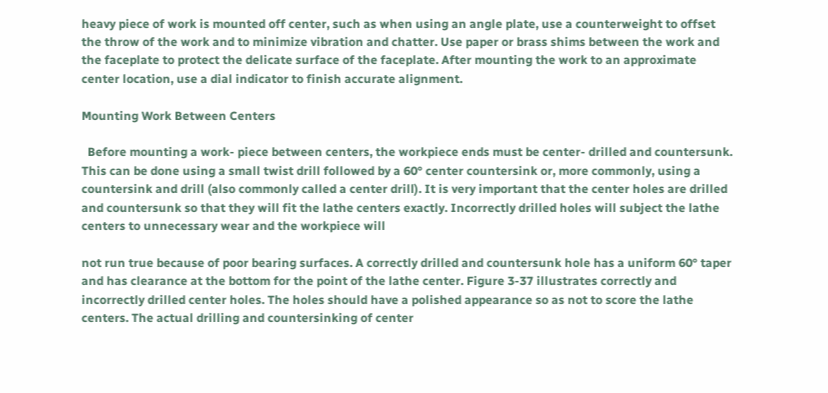heavy piece of work is mounted off center, such as when using an angle plate, use a counterweight to offset the throw of the work and to minimize vibration and chatter. Use paper or brass shims between the work and the faceplate to protect the delicate surface of the faceplate. After mounting the work to an approximate center location, use a dial indicator to finish accurate alignment.

Mounting Work Between Centers

  Before mounting a work- piece between centers, the workpiece ends must be center- drilled and countersunk. This can be done using a small twist drill followed by a 60° center countersink or, more commonly, using a countersink and drill (also commonly called a center drill). It is very important that the center holes are drilled and countersunk so that they will fit the lathe centers exactly. Incorrectly drilled holes will subject the lathe centers to unnecessary wear and the workpiece will

not run true because of poor bearing surfaces. A correctly drilled and countersunk hole has a uniform 60° taper and has clearance at the bottom for the point of the lathe center. Figure 3-37 illustrates correctly and incorrectly drilled center holes. The holes should have a polished appearance so as not to score the lathe centers. The actual drilling and countersinking of center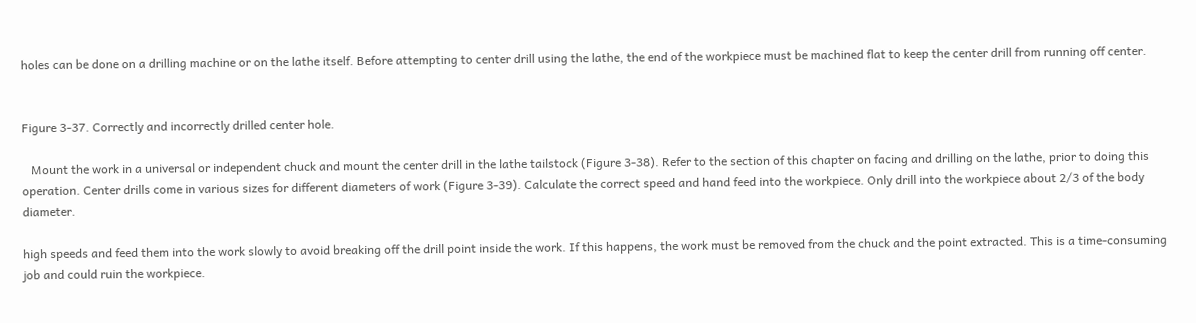holes can be done on a drilling machine or on the lathe itself. Before attempting to center drill using the lathe, the end of the workpiece must be machined flat to keep the center drill from running off center.


Figure 3-37. Correctly and incorrectly drilled center hole.

   Mount the work in a universal or independent chuck and mount the center drill in the lathe tailstock (Figure 3-38). Refer to the section of this chapter on facing and drilling on the lathe, prior to doing this operation. Center drills come in various sizes for different diameters of work (Figure 3-39). Calculate the correct speed and hand feed into the workpiece. Only drill into the workpiece about 2/3 of the body diameter.

high speeds and feed them into the work slowly to avoid breaking off the drill point inside the work. If this happens, the work must be removed from the chuck and the point extracted. This is a time-consuming job and could ruin the workpiece.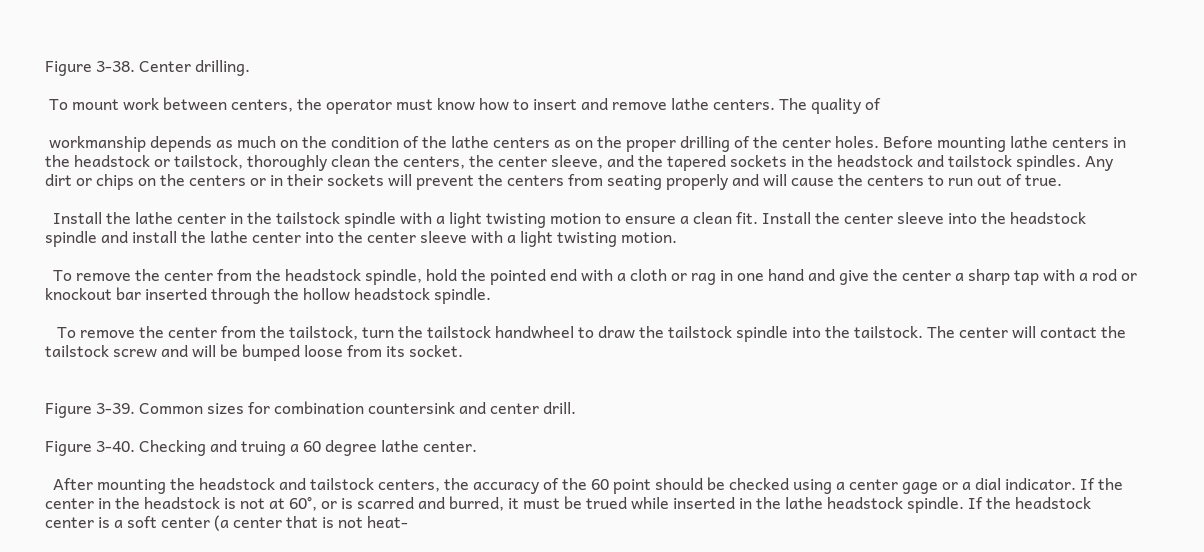Figure 3-38. Center drilling.

 To mount work between centers, the operator must know how to insert and remove lathe centers. The quality of

 workmanship depends as much on the condition of the lathe centers as on the proper drilling of the center holes. Before mounting lathe centers in the headstock or tailstock, thoroughly clean the centers, the center sleeve, and the tapered sockets in the headstock and tailstock spindles. Any dirt or chips on the centers or in their sockets will prevent the centers from seating properly and will cause the centers to run out of true.

  Install the lathe center in the tailstock spindle with a light twisting motion to ensure a clean fit. Install the center sleeve into the headstock spindle and install the lathe center into the center sleeve with a light twisting motion.

  To remove the center from the headstock spindle, hold the pointed end with a cloth or rag in one hand and give the center a sharp tap with a rod or knockout bar inserted through the hollow headstock spindle.

   To remove the center from the tailstock, turn the tailstock handwheel to draw the tailstock spindle into the tailstock. The center will contact the tailstock screw and will be bumped loose from its socket.


Figure 3-39. Common sizes for combination countersink and center drill.

Figure 3-40. Checking and truing a 60 degree lathe center.

  After mounting the headstock and tailstock centers, the accuracy of the 60 point should be checked using a center gage or a dial indicator. If the center in the headstock is not at 60°, or is scarred and burred, it must be trued while inserted in the lathe headstock spindle. If the headstock center is a soft center (a center that is not heat-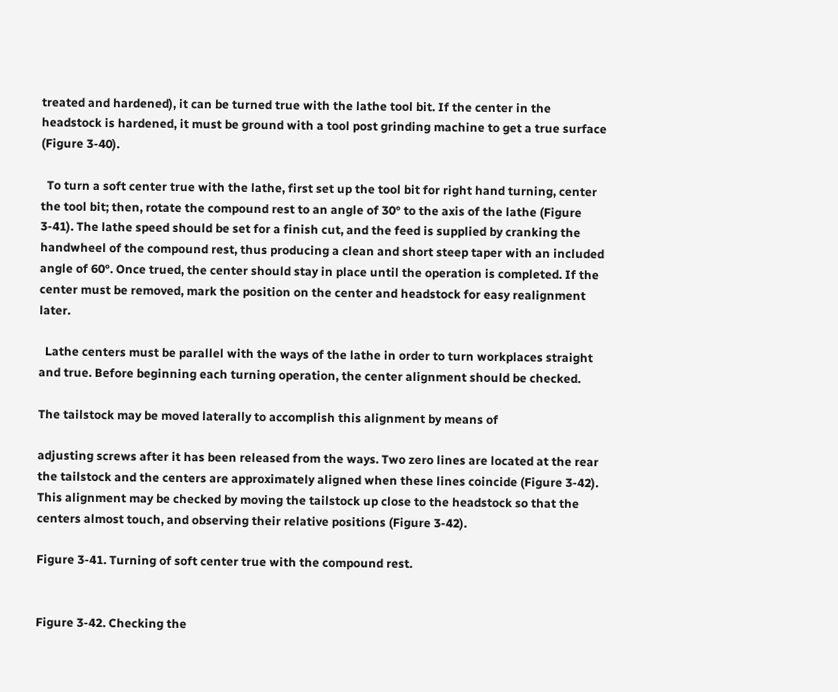treated and hardened), it can be turned true with the lathe tool bit. If the center in the headstock is hardened, it must be ground with a tool post grinding machine to get a true surface (Figure 3-40).

  To turn a soft center true with the lathe, first set up the tool bit for right hand turning, center the tool bit; then, rotate the compound rest to an angle of 30° to the axis of the lathe (Figure 3-41). The lathe speed should be set for a finish cut, and the feed is supplied by cranking the handwheel of the compound rest, thus producing a clean and short steep taper with an included angle of 60°. Once trued, the center should stay in place until the operation is completed. If the center must be removed, mark the position on the center and headstock for easy realignment later.

  Lathe centers must be parallel with the ways of the lathe in order to turn workplaces straight and true. Before beginning each turning operation, the center alignment should be checked.

The tailstock may be moved laterally to accomplish this alignment by means of

adjusting screws after it has been released from the ways. Two zero lines are located at the rear the tailstock and the centers are approximately aligned when these lines coincide (Figure 3-42). This alignment may be checked by moving the tailstock up close to the headstock so that the centers almost touch, and observing their relative positions (Figure 3-42).

Figure 3-41. Turning of soft center true with the compound rest.


Figure 3-42. Checking the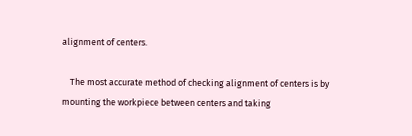alignment of centers.

    The most accurate method of checking alignment of centers is by mounting the workpiece between centers and taking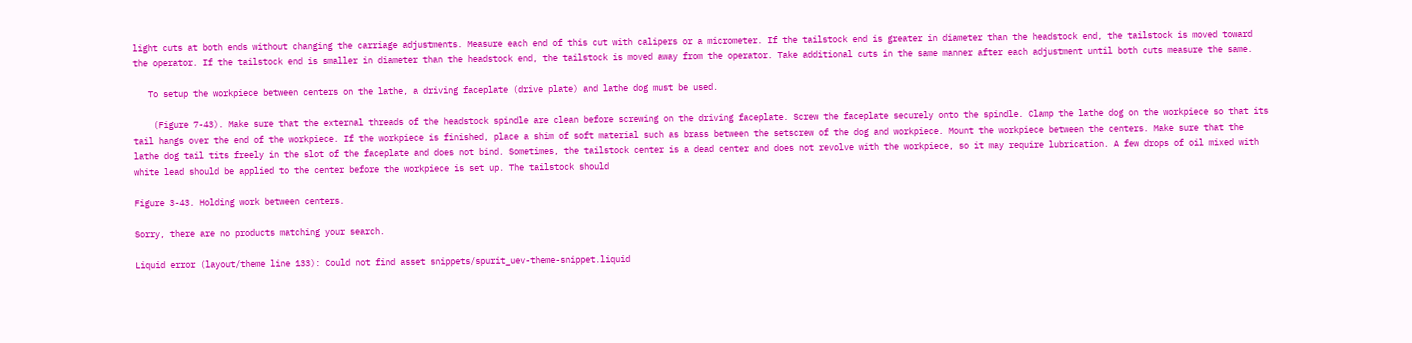light cuts at both ends without changing the carriage adjustments. Measure each end of this cut with calipers or a micrometer. If the tailstock end is greater in diameter than the headstock end, the tailstock is moved toward the operator. If the tailstock end is smaller in diameter than the headstock end, the tailstock is moved away from the operator. Take additional cuts in the same manner after each adjustment until both cuts measure the same.

   To setup the workpiece between centers on the lathe, a driving faceplate (drive plate) and lathe dog must be used.

    (Figure 7-43). Make sure that the external threads of the headstock spindle are clean before screwing on the driving faceplate. Screw the faceplate securely onto the spindle. Clamp the lathe dog on the workpiece so that its tail hangs over the end of the workpiece. If the workpiece is finished, place a shim of soft material such as brass between the setscrew of the dog and workpiece. Mount the workpiece between the centers. Make sure that the lathe dog tail tits freely in the slot of the faceplate and does not bind. Sometimes, the tailstock center is a dead center and does not revolve with the workpiece, so it may require lubrication. A few drops of oil mixed with white lead should be applied to the center before the workpiece is set up. The tailstock should

Figure 3-43. Holding work between centers.

Sorry, there are no products matching your search.

Liquid error (layout/theme line 133): Could not find asset snippets/spurit_uev-theme-snippet.liquid